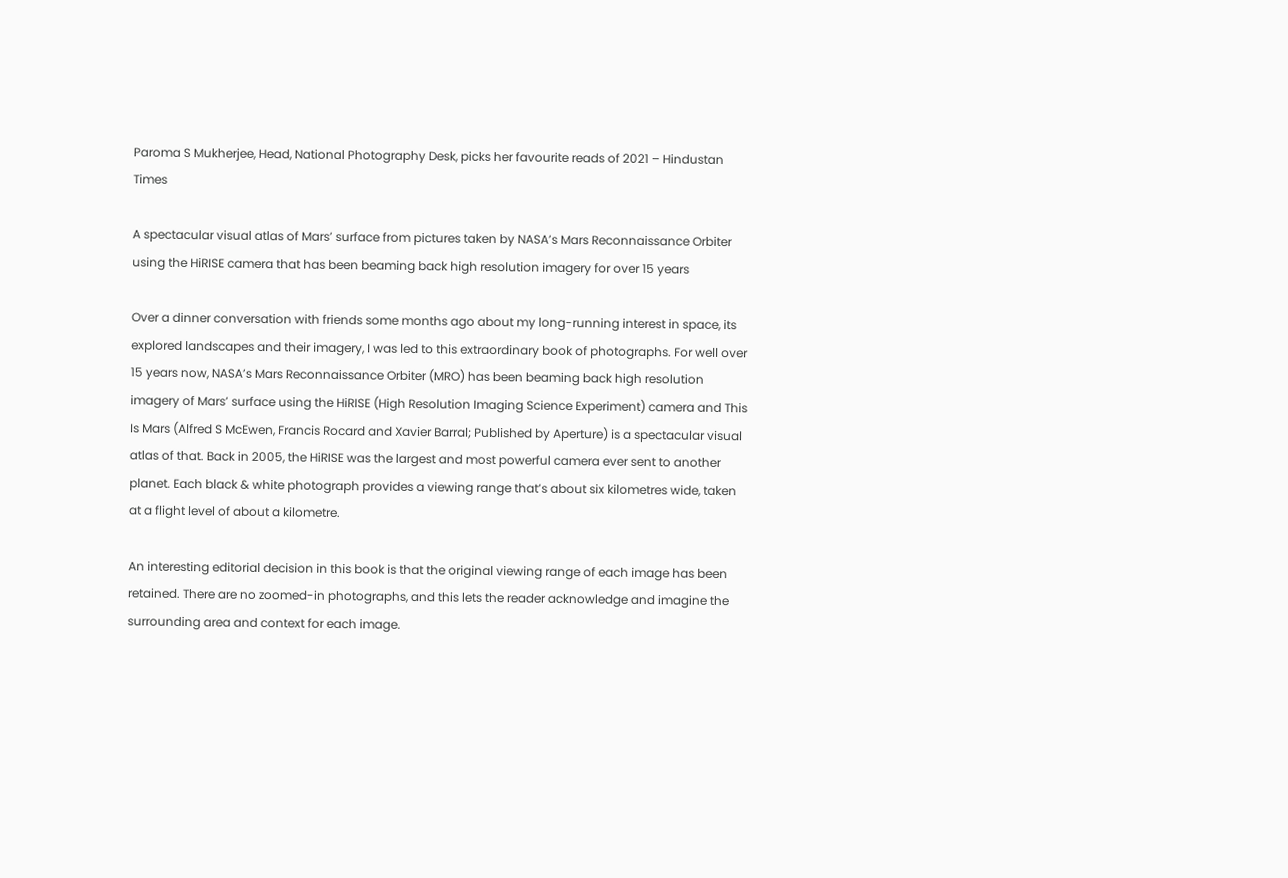Paroma S Mukherjee, Head, National Photography Desk, picks her favourite reads of 2021 – Hindustan Times

A spectacular visual atlas of Mars’ surface from pictures taken by NASA’s Mars Reconnaissance Orbiter using the HiRISE camera that has been beaming back high resolution imagery for over 15 years

Over a dinner conversation with friends some months ago about my long-running interest in space, its explored landscapes and their imagery, I was led to this extraordinary book of photographs. For well over 15 years now, NASA’s Mars Reconnaissance Orbiter (MRO) has been beaming back high resolution imagery of Mars’ surface using the HiRISE (High Resolution Imaging Science Experiment) camera and This Is Mars (Alfred S McEwen, Francis Rocard and Xavier Barral; Published by Aperture) is a spectacular visual atlas of that. Back in 2005, the HiRISE was the largest and most powerful camera ever sent to another planet. Each black & white photograph provides a viewing range that’s about six kilometres wide, taken at a flight level of about a kilometre.

An interesting editorial decision in this book is that the original viewing range of each image has been retained. There are no zoomed-in photographs, and this lets the reader acknowledge and imagine the surrounding area and context for each image.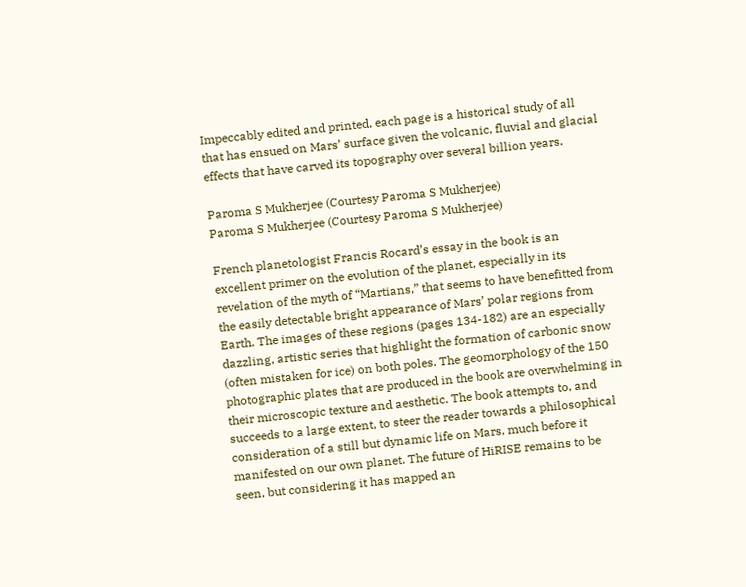Impeccably edited and printed, each page is a historical study of all that has ensued on Mars’ surface given the volcanic, fluvial and glacial effects that have carved its topography over several billion years.

Paroma S Mukherjee (Courtesy Paroma S Mukherjee)
Paroma S Mukherjee (Courtesy Paroma S Mukherjee)

French planetologist Francis Rocard’s essay in the book is an excellent primer on the evolution of the planet, especially in its revelation of the myth of “Martians,” that seems to have benefitted from the easily detectable bright appearance of Mars’ polar regions from Earth. The images of these regions (pages 134-182) are an especially dazzling, artistic series that highlight the formation of carbonic snow (often mistaken for ice) on both poles. The geomorphology of the 150 photographic plates that are produced in the book are overwhelming in their microscopic texture and aesthetic. The book attempts to, and succeeds to a large extent, to steer the reader towards a philosophical consideration of a still but dynamic life on Mars, much before it manifested on our own planet. The future of HiRISE remains to be seen, but considering it has mapped an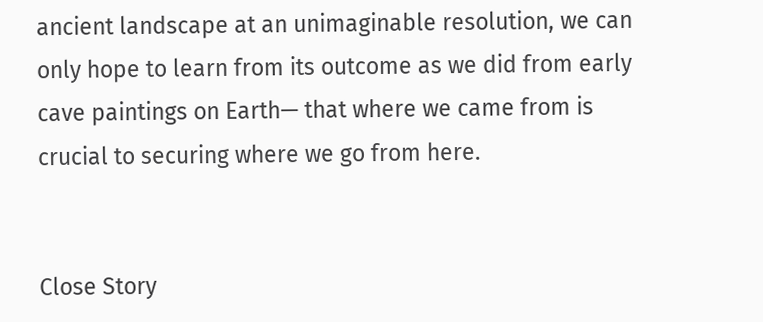ancient landscape at an unimaginable resolution, we can only hope to learn from its outcome as we did from early cave paintings on Earth— that where we came from is crucial to securing where we go from here.


Close Story